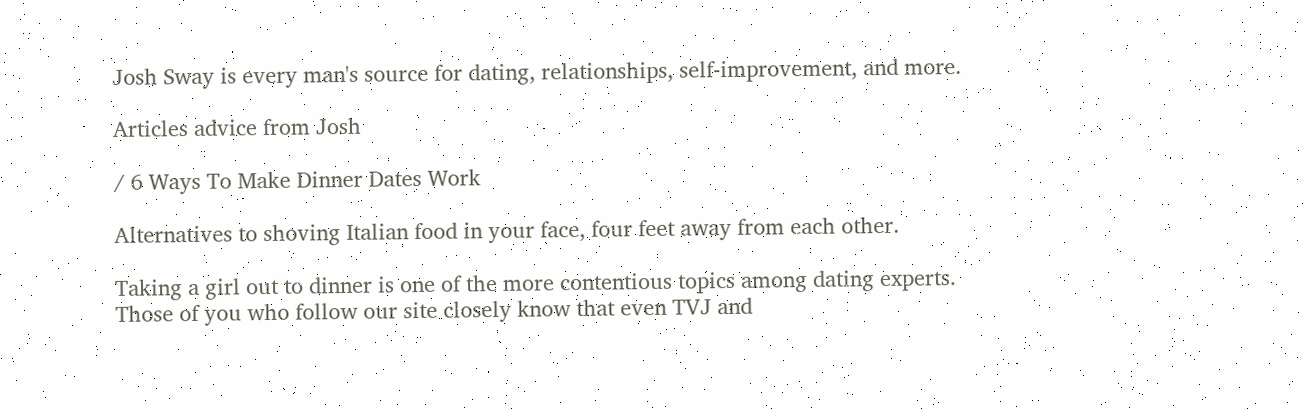Josh Sway is every man's source for dating, relationships, self-improvement, and more.

Articles advice from Josh

/ 6 Ways To Make Dinner Dates Work

Alternatives to shoving Italian food in your face, four feet away from each other.

Taking a girl out to dinner is one of the more contentious topics among dating experts. Those of you who follow our site closely know that even TVJ and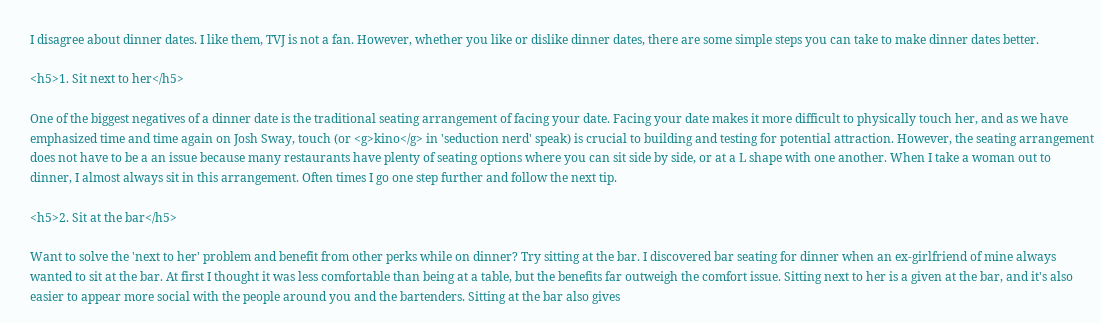I disagree about dinner dates. I like them, TVJ is not a fan. However, whether you like or dislike dinner dates, there are some simple steps you can take to make dinner dates better.

<h5>1. Sit next to her</h5>

One of the biggest negatives of a dinner date is the traditional seating arrangement of facing your date. Facing your date makes it more difficult to physically touch her, and as we have emphasized time and time again on Josh Sway, touch (or <g>kino</g> in 'seduction nerd' speak) is crucial to building and testing for potential attraction. However, the seating arrangement does not have to be a an issue because many restaurants have plenty of seating options where you can sit side by side, or at a L shape with one another. When I take a woman out to dinner, I almost always sit in this arrangement. Often times I go one step further and follow the next tip.

<h5>2. Sit at the bar</h5>

Want to solve the 'next to her' problem and benefit from other perks while on dinner? Try sitting at the bar. I discovered bar seating for dinner when an ex-girlfriend of mine always wanted to sit at the bar. At first I thought it was less comfortable than being at a table, but the benefits far outweigh the comfort issue. Sitting next to her is a given at the bar, and it's also easier to appear more social with the people around you and the bartenders. Sitting at the bar also gives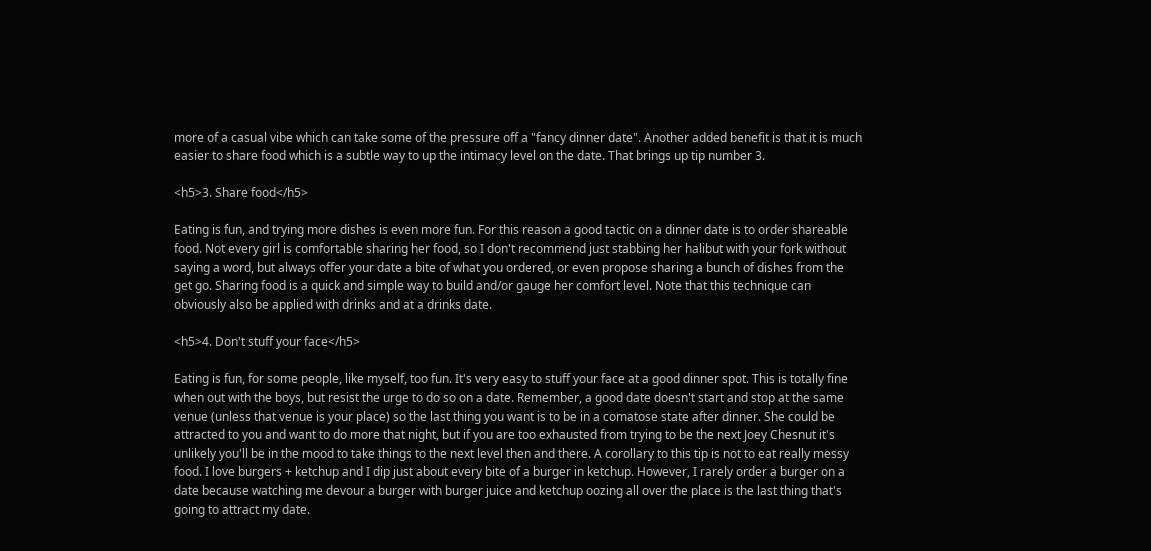more of a casual vibe which can take some of the pressure off a "fancy dinner date". Another added benefit is that it is much easier to share food which is a subtle way to up the intimacy level on the date. That brings up tip number 3.

<h5>3. Share food</h5>

Eating is fun, and trying more dishes is even more fun. For this reason a good tactic on a dinner date is to order shareable food. Not every girl is comfortable sharing her food, so I don't recommend just stabbing her halibut with your fork without saying a word, but always offer your date a bite of what you ordered, or even propose sharing a bunch of dishes from the get go. Sharing food is a quick and simple way to build and/or gauge her comfort level. Note that this technique can obviously also be applied with drinks and at a drinks date.

<h5>4. Don't stuff your face</h5>

Eating is fun, for some people, like myself, too fun. It's very easy to stuff your face at a good dinner spot. This is totally fine when out with the boys, but resist the urge to do so on a date. Remember, a good date doesn't start and stop at the same venue (unless that venue is your place) so the last thing you want is to be in a comatose state after dinner. She could be attracted to you and want to do more that night, but if you are too exhausted from trying to be the next Joey Chesnut it's unlikely you'll be in the mood to take things to the next level then and there. A corollary to this tip is not to eat really messy food. I love burgers + ketchup and I dip just about every bite of a burger in ketchup. However, I rarely order a burger on a date because watching me devour a burger with burger juice and ketchup oozing all over the place is the last thing that's going to attract my date.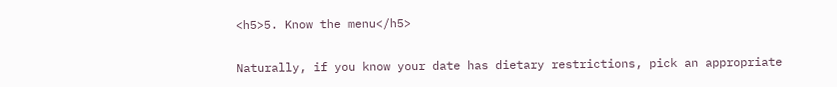<h5>5. Know the menu</h5>

Naturally, if you know your date has dietary restrictions, pick an appropriate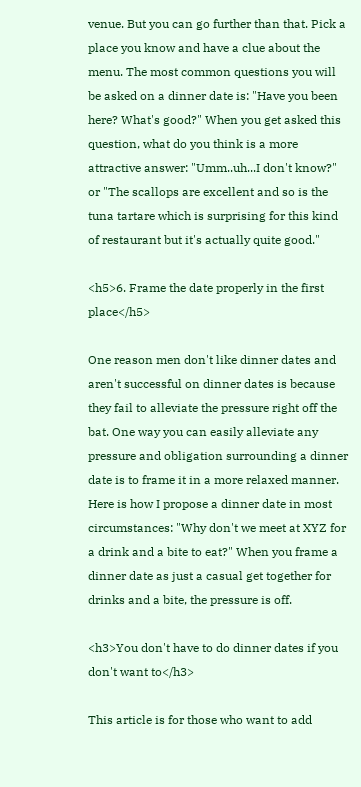venue. But you can go further than that. Pick a place you know and have a clue about the menu. The most common questions you will be asked on a dinner date is: "Have you been here? What's good?" When you get asked this question, what do you think is a more attractive answer: "Umm..uh...I don't know?" or "The scallops are excellent and so is the tuna tartare which is surprising for this kind of restaurant but it's actually quite good."

<h5>6. Frame the date properly in the first place</h5>

One reason men don't like dinner dates and aren't successful on dinner dates is because they fail to alleviate the pressure right off the bat. One way you can easily alleviate any pressure and obligation surrounding a dinner date is to frame it in a more relaxed manner. Here is how I propose a dinner date in most circumstances: "Why don't we meet at XYZ for a drink and a bite to eat?" When you frame a dinner date as just a casual get together for drinks and a bite, the pressure is off.

<h3>You don't have to do dinner dates if you don't want to</h3>

This article is for those who want to add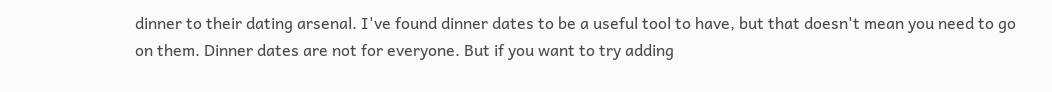dinner to their dating arsenal. I've found dinner dates to be a useful tool to have, but that doesn't mean you need to go on them. Dinner dates are not for everyone. But if you want to try adding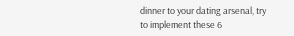dinner to your dating arsenal, try to implement these 6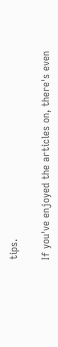tips.

If you've enjoyed the articles on, there's even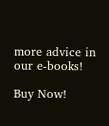more advice in our e-books!

Buy Now!